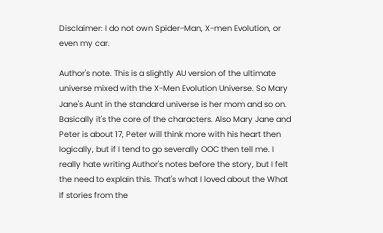Disclaimer: I do not own Spider-Man, X-men Evolution, or even my car.

Author's note. This is a slightly AU version of the ultimate universe mixed with the X-Men Evolution Universe. So Mary Jane's Aunt in the standard universe is her mom and so on. Basically it's the core of the characters. Also Mary Jane and Peter is about 17, Peter will think more with his heart then logically, but if I tend to go severally OOC then tell me. I really hate writing Author's notes before the story, but I felt the need to explain this. That's what I loved about the What If stories from the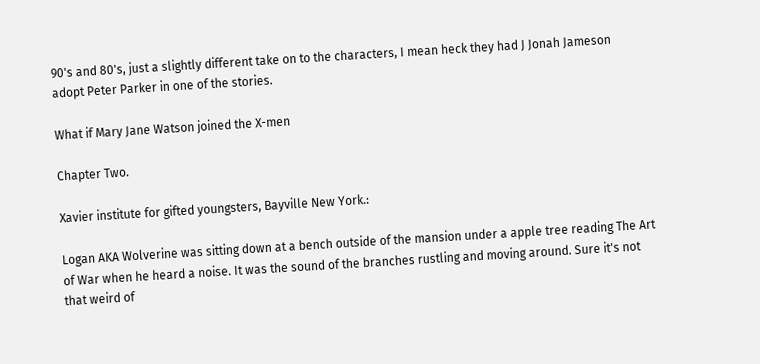90's and 80's, just a slightly different take on to the characters, I mean heck they had J Jonah Jameson adopt Peter Parker in one of the stories.

What if Mary Jane Watson joined the X-men

Chapter Two.

Xavier institute for gifted youngsters, Bayville New York.:

Logan AKA Wolverine was sitting down at a bench outside of the mansion under a apple tree reading The Art of War when he heard a noise. It was the sound of the branches rustling and moving around. Sure it's not that weird of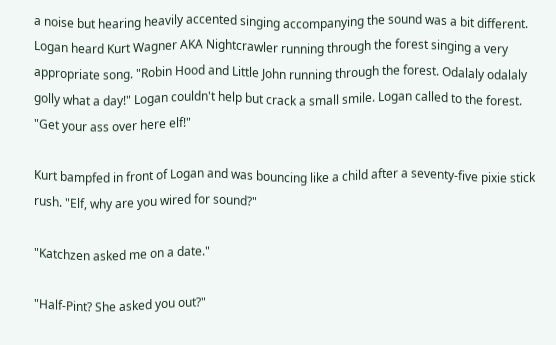a noise but hearing heavily accented singing accompanying the sound was a bit different. Logan heard Kurt Wagner AKA Nightcrawler running through the forest singing a very appropriate song. "Robin Hood and Little John running through the forest. Odalaly odalaly golly what a day!" Logan couldn't help but crack a small smile. Logan called to the forest. "Get your ass over here elf!"

Kurt bampfed in front of Logan and was bouncing like a child after a seventy-five pixie stick rush. "Elf, why are you wired for sound?"

"Katchzen asked me on a date."

"Half-Pint? She asked you out?"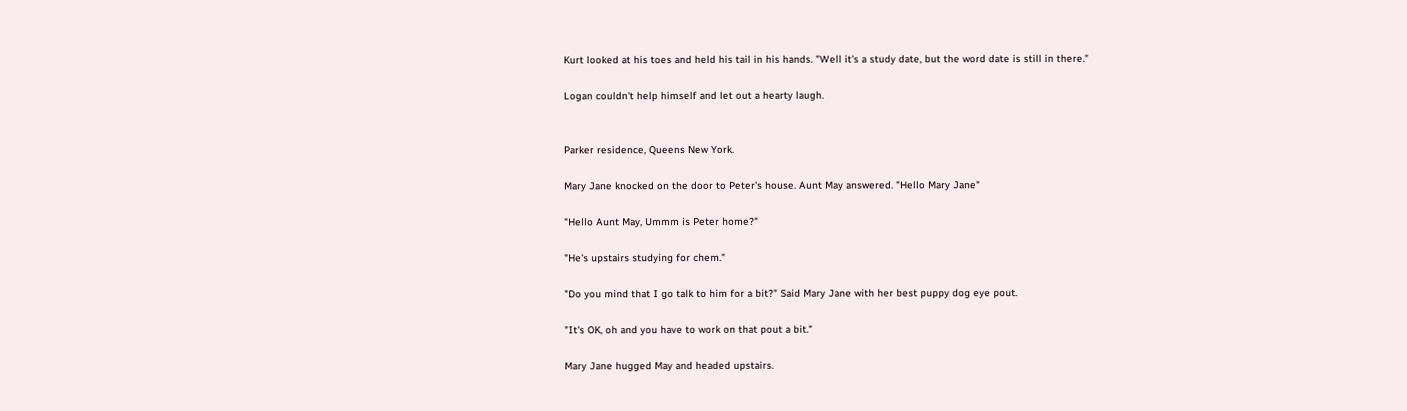Kurt looked at his toes and held his tail in his hands. "Well it's a study date, but the word date is still in there."

Logan couldn't help himself and let out a hearty laugh.


Parker residence, Queens New York.

Mary Jane knocked on the door to Peter's house. Aunt May answered. "Hello Mary Jane"

"Hello Aunt May, Ummm is Peter home?"

"He's upstairs studying for chem."

"Do you mind that I go talk to him for a bit?" Said Mary Jane with her best puppy dog eye pout.

"It's OK, oh and you have to work on that pout a bit."

Mary Jane hugged May and headed upstairs.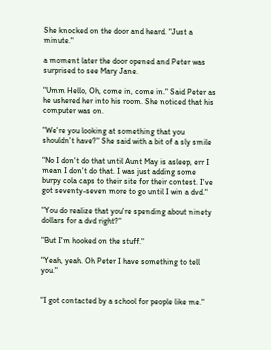She knocked on the door and heard. "Just a minute."

a moment later the door opened and Peter was surprised to see Mary Jane.

"Umm Hello, Oh, come in, come in." Said Peter as he ushered her into his room. She noticed that his computer was on.

"We're you looking at something that you shouldn't have?" She said with a bit of a sly smile

"No I don't do that until Aunt May is asleep, err I mean I don't do that. I was just adding some burpy cola caps to their site for their contest. I've got seventy-seven more to go until I win a dvd."

"You do realize that you're spending about ninety dollars for a dvd right?"

"But I'm hooked on the stuff."

"Yeah, yeah. Oh Peter I have something to tell you."


"I got contacted by a school for people like me."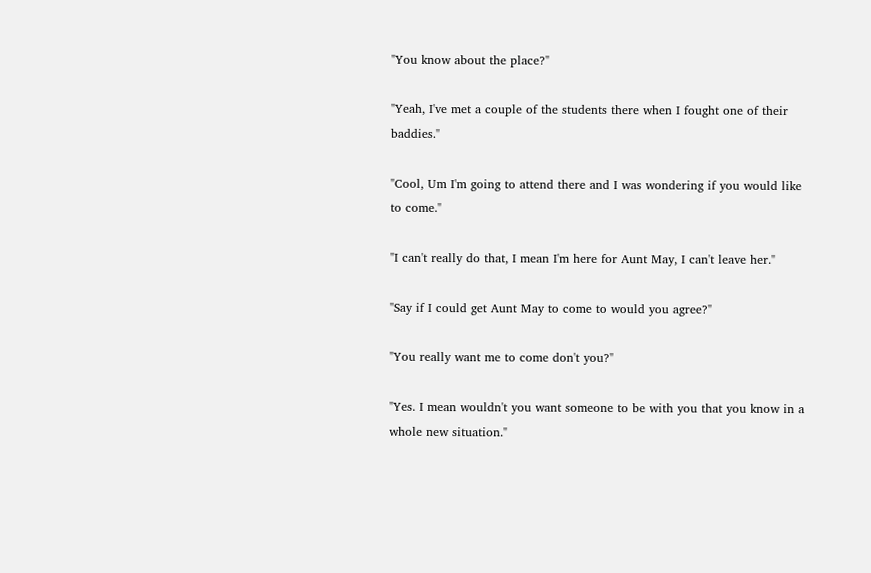"You know about the place?"

"Yeah, I've met a couple of the students there when I fought one of their baddies."

"Cool, Um I'm going to attend there and I was wondering if you would like to come."

"I can't really do that, I mean I'm here for Aunt May, I can't leave her."

"Say if I could get Aunt May to come to would you agree?"

"You really want me to come don't you?"

"Yes. I mean wouldn't you want someone to be with you that you know in a whole new situation."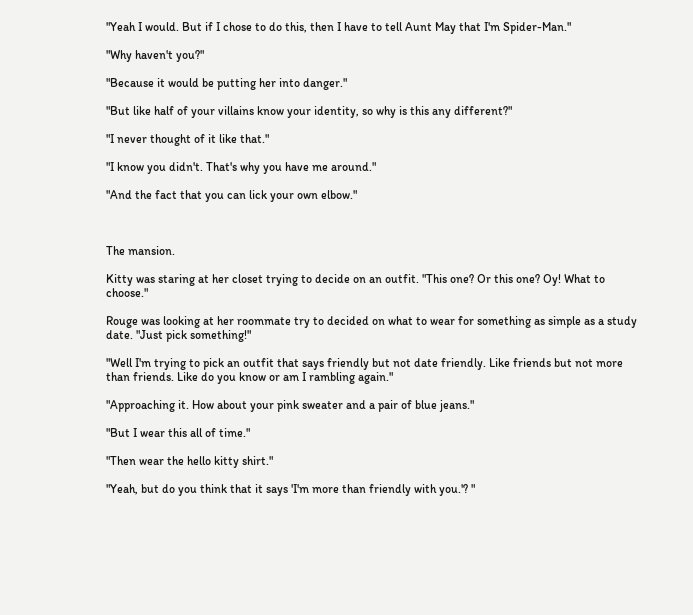"Yeah I would. But if I chose to do this, then I have to tell Aunt May that I'm Spider-Man."

"Why haven't you?"

"Because it would be putting her into danger."

"But like half of your villains know your identity, so why is this any different?"

"I never thought of it like that."

"I know you didn't. That's why you have me around."

"And the fact that you can lick your own elbow."



The mansion.

Kitty was staring at her closet trying to decide on an outfit. "This one? Or this one? Oy! What to choose."

Rouge was looking at her roommate try to decided on what to wear for something as simple as a study date. "Just pick something!"

"Well I'm trying to pick an outfit that says friendly but not date friendly. Like friends but not more than friends. Like do you know or am I rambling again."

"Approaching it. How about your pink sweater and a pair of blue jeans."

"But I wear this all of time."

"Then wear the hello kitty shirt."

"Yeah, but do you think that it says 'I'm more than friendly with you.'? "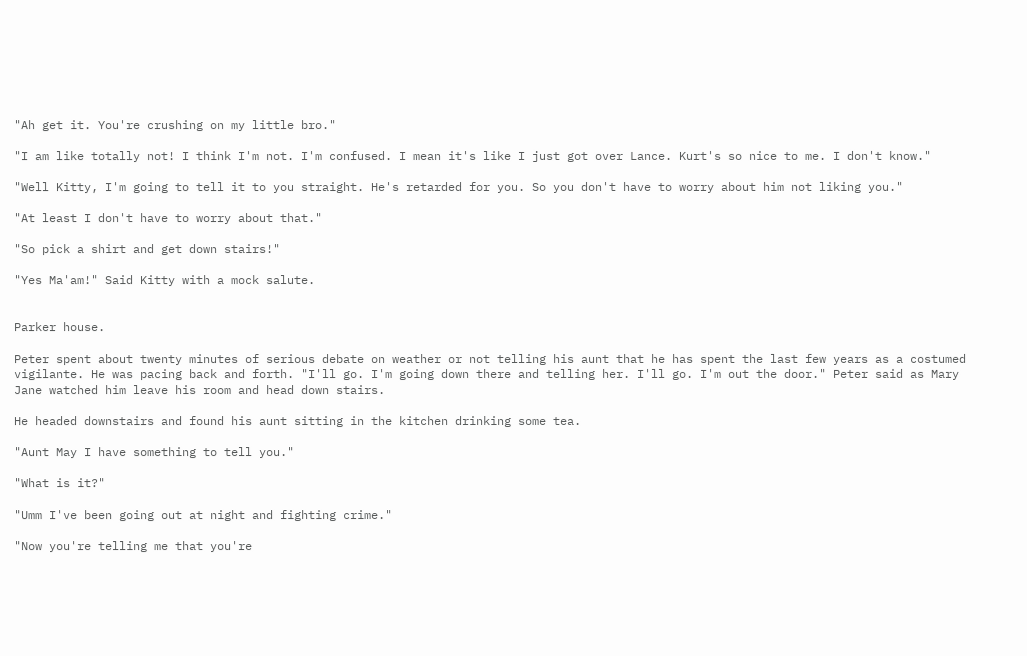"Ah get it. You're crushing on my little bro."

"I am like totally not! I think I'm not. I'm confused. I mean it's like I just got over Lance. Kurt's so nice to me. I don't know."

"Well Kitty, I'm going to tell it to you straight. He's retarded for you. So you don't have to worry about him not liking you."

"At least I don't have to worry about that."

"So pick a shirt and get down stairs!"

"Yes Ma'am!" Said Kitty with a mock salute.


Parker house.

Peter spent about twenty minutes of serious debate on weather or not telling his aunt that he has spent the last few years as a costumed vigilante. He was pacing back and forth. "I'll go. I'm going down there and telling her. I'll go. I'm out the door." Peter said as Mary Jane watched him leave his room and head down stairs.

He headed downstairs and found his aunt sitting in the kitchen drinking some tea.

"Aunt May I have something to tell you."

"What is it?"

"Umm I've been going out at night and fighting crime."

"Now you're telling me that you're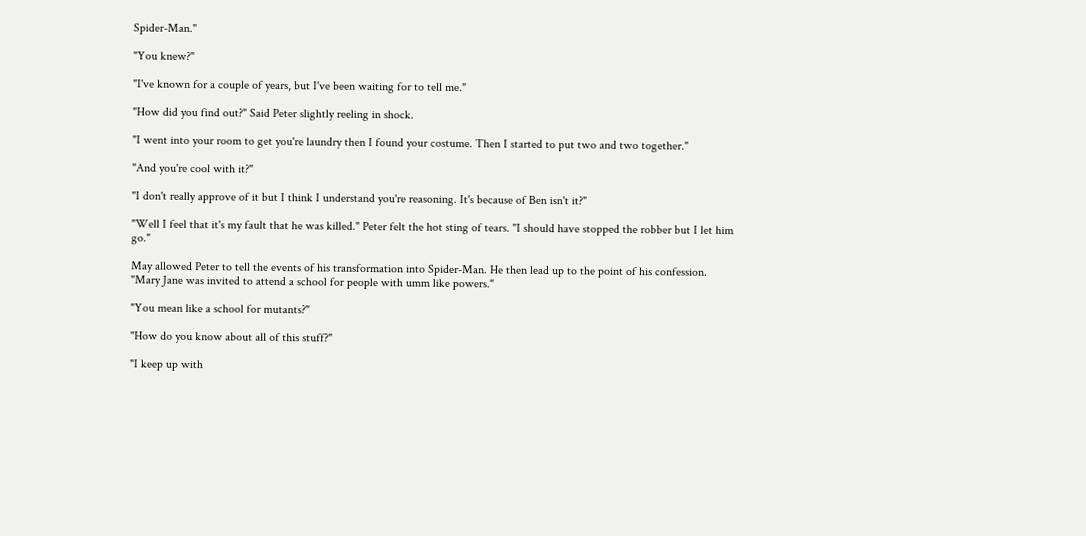Spider-Man."

"You knew?"

"I've known for a couple of years, but I've been waiting for to tell me."

"How did you find out?" Said Peter slightly reeling in shock.

"I went into your room to get you're laundry then I found your costume. Then I started to put two and two together."

"And you're cool with it?"

"I don't really approve of it but I think I understand you're reasoning. It's because of Ben isn't it?"

"Well I feel that it's my fault that he was killed." Peter felt the hot sting of tears. "I should have stopped the robber but I let him go."

May allowed Peter to tell the events of his transformation into Spider-Man. He then lead up to the point of his confession. "Mary Jane was invited to attend a school for people with umm like powers."

"You mean like a school for mutants?"

"How do you know about all of this stuff?"

"I keep up with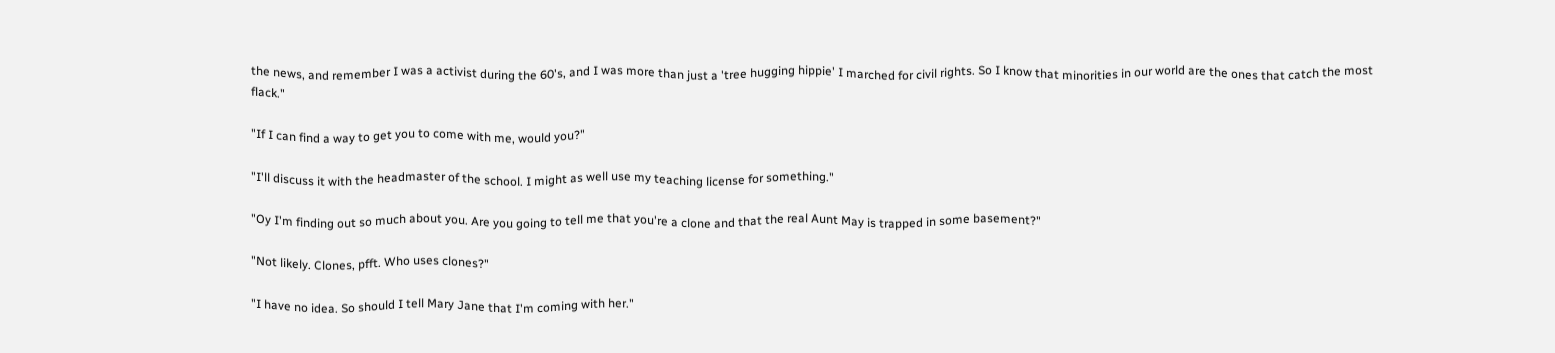the news, and remember I was a activist during the 60's, and I was more than just a 'tree hugging hippie' I marched for civil rights. So I know that minorities in our world are the ones that catch the most flack."

"If I can find a way to get you to come with me, would you?"

"I'll discuss it with the headmaster of the school. I might as well use my teaching license for something."

"Oy I'm finding out so much about you. Are you going to tell me that you're a clone and that the real Aunt May is trapped in some basement?"

"Not likely. Clones, pfft. Who uses clones?"

"I have no idea. So should I tell Mary Jane that I'm coming with her."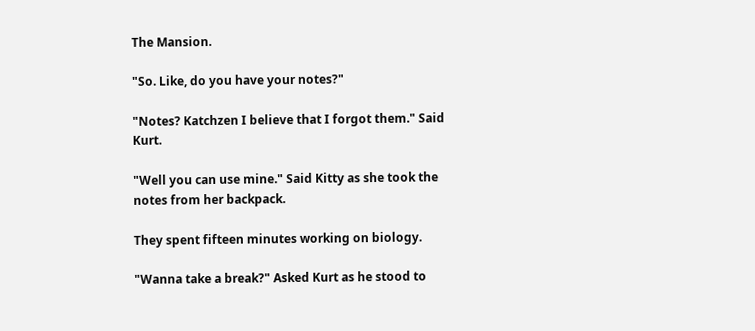The Mansion.

"So. Like, do you have your notes?"

"Notes? Katchzen I believe that I forgot them." Said Kurt.

"Well you can use mine." Said Kitty as she took the notes from her backpack.

They spent fifteen minutes working on biology.

"Wanna take a break?" Asked Kurt as he stood to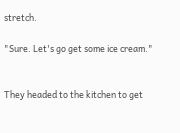stretch.

"Sure. Let's go get some ice cream."


They headed to the kitchen to get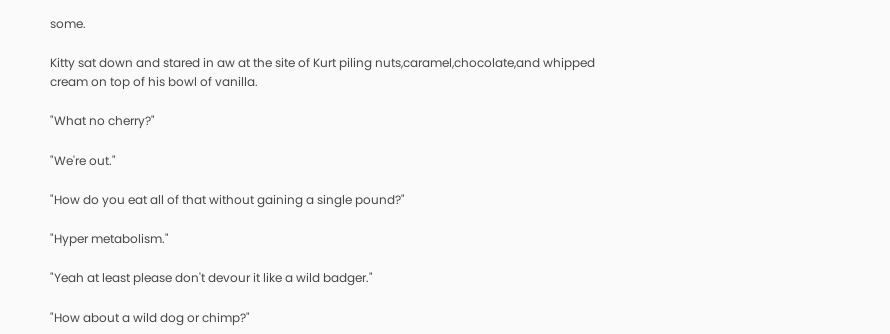some.

Kitty sat down and stared in aw at the site of Kurt piling nuts,caramel,chocolate,and whipped cream on top of his bowl of vanilla.

"What no cherry?"

"We're out."

"How do you eat all of that without gaining a single pound?"

"Hyper metabolism."

"Yeah at least please don't devour it like a wild badger."

"How about a wild dog or chimp?"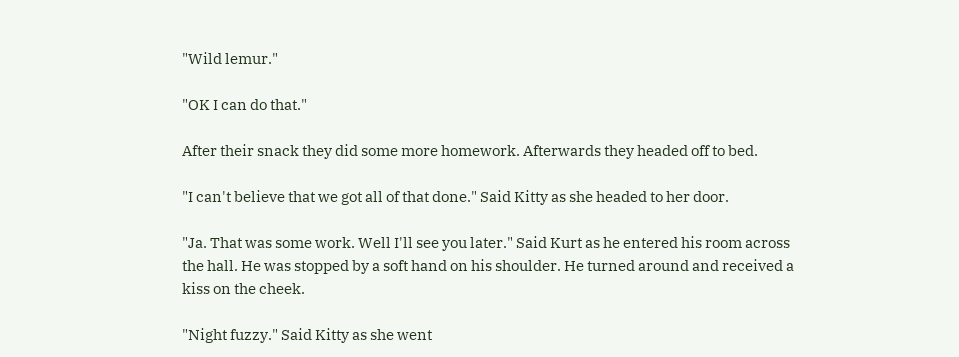"Wild lemur."

"OK I can do that."

After their snack they did some more homework. Afterwards they headed off to bed.

"I can't believe that we got all of that done." Said Kitty as she headed to her door.

"Ja. That was some work. Well I'll see you later." Said Kurt as he entered his room across the hall. He was stopped by a soft hand on his shoulder. He turned around and received a kiss on the cheek.

"Night fuzzy." Said Kitty as she went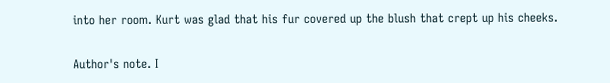into her room. Kurt was glad that his fur covered up the blush that crept up his cheeks.

Author's note. I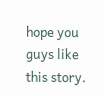hope you guys like this story.